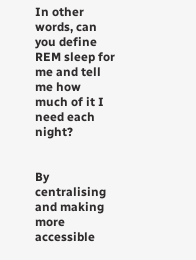In other words, can you define REM sleep for me and tell me how much of it I need each night?


By centralising and making more accessible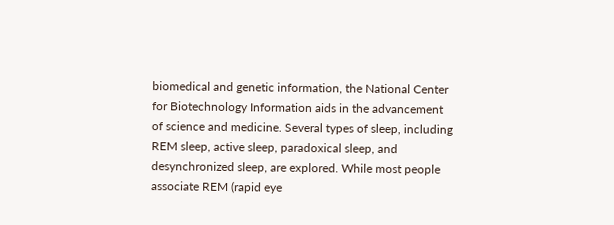biomedical and genetic information, the National Center for Biotechnology Information aids in the advancement of science and medicine. Several types of sleep, including REM sleep, active sleep, paradoxical sleep, and desynchronized sleep, are explored. While most people associate REM (rapid eye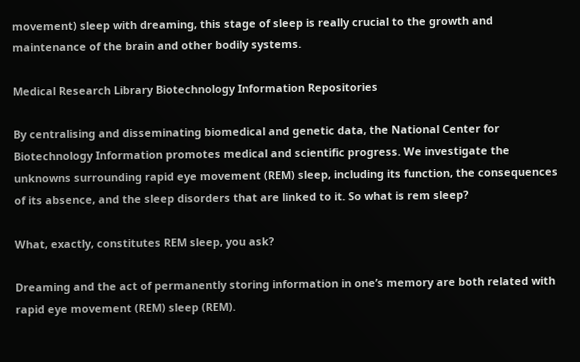movement) sleep with dreaming, this stage of sleep is really crucial to the growth and maintenance of the brain and other bodily systems.

Medical Research Library Biotechnology Information Repositories

By centralising and disseminating biomedical and genetic data, the National Center for Biotechnology Information promotes medical and scientific progress. We investigate the unknowns surrounding rapid eye movement (REM) sleep, including its function, the consequences of its absence, and the sleep disorders that are linked to it. So what is rem sleep?

What, exactly, constitutes REM sleep, you ask?

Dreaming and the act of permanently storing information in one’s memory are both related with rapid eye movement (REM) sleep (REM).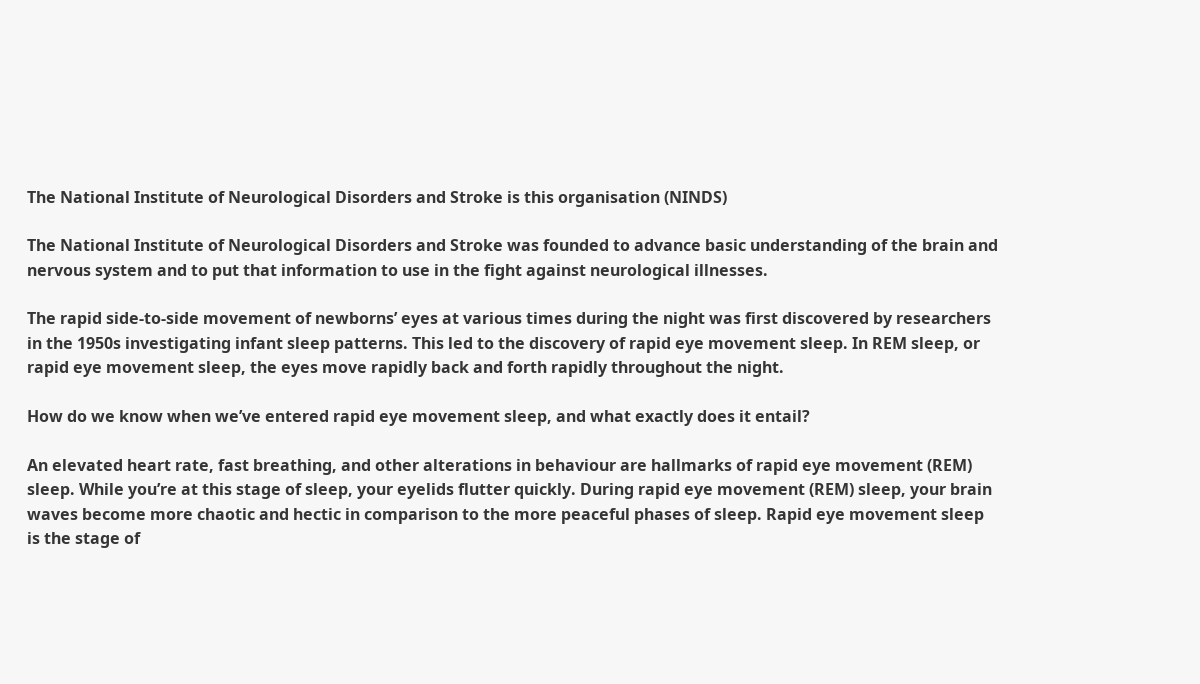The National Institute of Neurological Disorders and Stroke is this organisation (NINDS)

The National Institute of Neurological Disorders and Stroke was founded to advance basic understanding of the brain and nervous system and to put that information to use in the fight against neurological illnesses.

The rapid side-to-side movement of newborns’ eyes at various times during the night was first discovered by researchers in the 1950s investigating infant sleep patterns. This led to the discovery of rapid eye movement sleep. In REM sleep, or rapid eye movement sleep, the eyes move rapidly back and forth rapidly throughout the night.

How do we know when we’ve entered rapid eye movement sleep, and what exactly does it entail?

An elevated heart rate, fast breathing, and other alterations in behaviour are hallmarks of rapid eye movement (REM) sleep. While you’re at this stage of sleep, your eyelids flutter quickly. During rapid eye movement (REM) sleep, your brain waves become more chaotic and hectic in comparison to the more peaceful phases of sleep. Rapid eye movement sleep is the stage of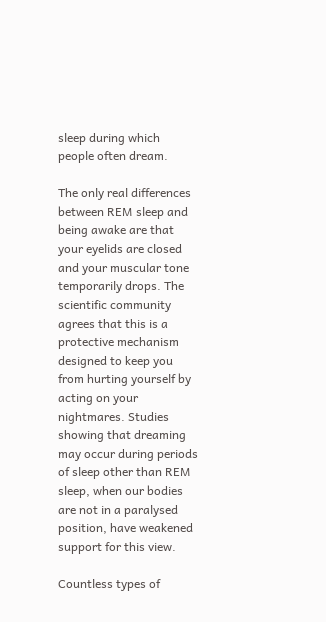sleep during which people often dream.

The only real differences between REM sleep and being awake are that your eyelids are closed and your muscular tone temporarily drops. The scientific community agrees that this is a protective mechanism designed to keep you from hurting yourself by acting on your nightmares. Studies showing that dreaming may occur during periods of sleep other than REM sleep, when our bodies are not in a paralysed position, have weakened support for this view.

Countless types of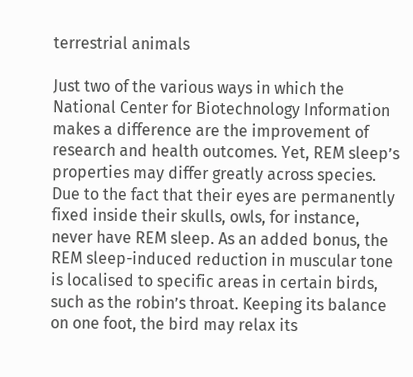terrestrial animals

Just two of the various ways in which the National Center for Biotechnology Information makes a difference are the improvement of research and health outcomes. Yet, REM sleep’s properties may differ greatly across species. Due to the fact that their eyes are permanently fixed inside their skulls, owls, for instance, never have REM sleep. As an added bonus, the REM sleep-induced reduction in muscular tone is localised to specific areas in certain birds, such as the robin’s throat. Keeping its balance on one foot, the bird may relax its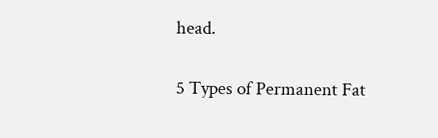head.

5 Types of Permanent Fat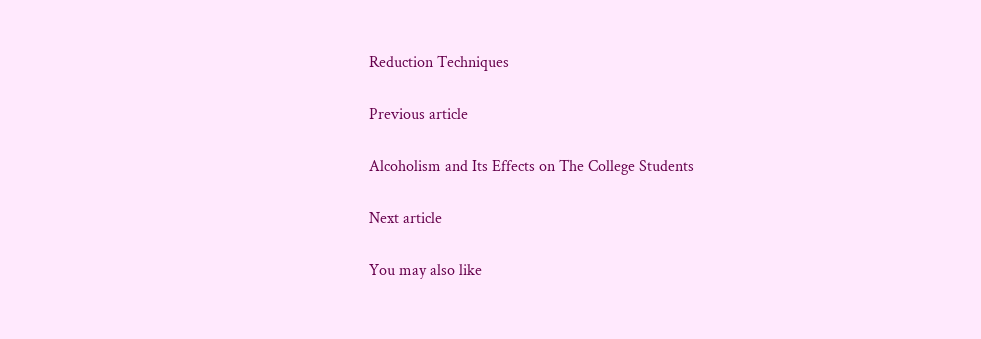Reduction Techniques

Previous article

Alcoholism and Its Effects on The College Students

Next article

You may also like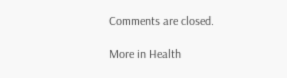Comments are closed.

More in Health